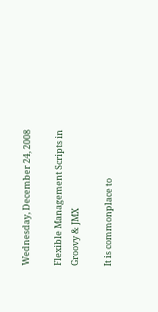Wednesday, December 24, 2008

Flexible Management Scripts in Groovy & JMX

It is commonplace to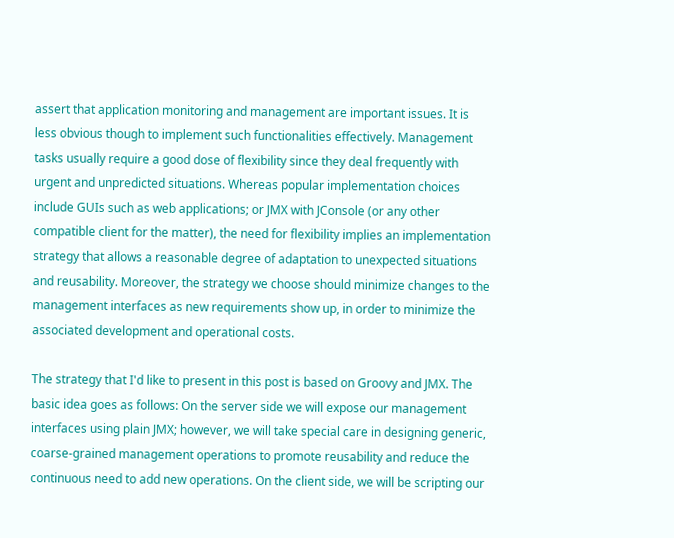assert that application monitoring and management are important issues. It is less obvious though to implement such functionalities effectively. Management tasks usually require a good dose of flexibility since they deal frequently with urgent and unpredicted situations. Whereas popular implementation choices include GUIs such as web applications; or JMX with JConsole (or any other compatible client for the matter), the need for flexibility implies an implementation strategy that allows a reasonable degree of adaptation to unexpected situations and reusability. Moreover, the strategy we choose should minimize changes to the management interfaces as new requirements show up, in order to minimize the associated development and operational costs.

The strategy that I'd like to present in this post is based on Groovy and JMX. The basic idea goes as follows: On the server side we will expose our management interfaces using plain JMX; however, we will take special care in designing generic, coarse-grained management operations to promote reusability and reduce the continuous need to add new operations. On the client side, we will be scripting our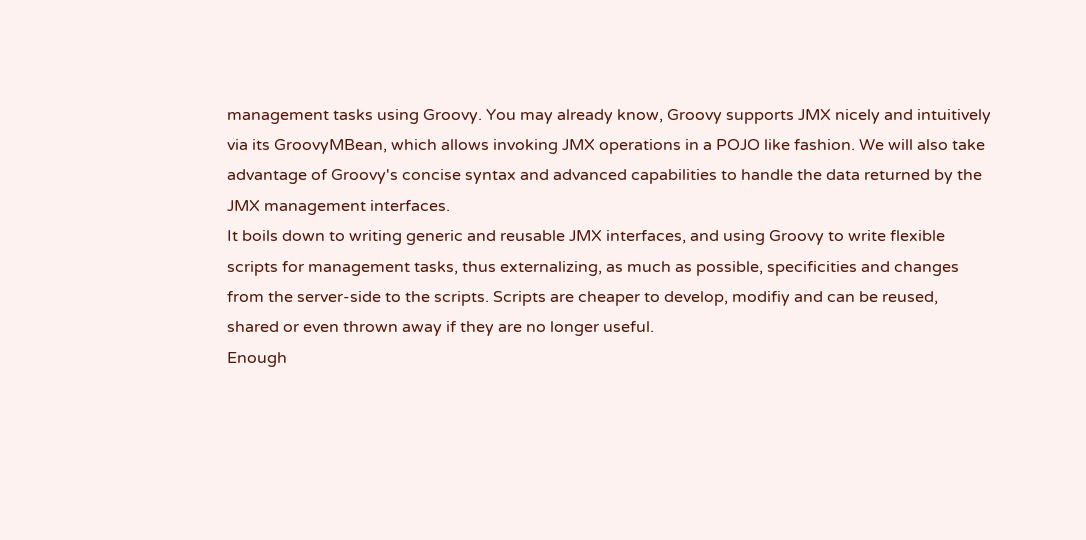management tasks using Groovy. You may already know, Groovy supports JMX nicely and intuitively via its GroovyMBean, which allows invoking JMX operations in a POJO like fashion. We will also take advantage of Groovy's concise syntax and advanced capabilities to handle the data returned by the JMX management interfaces.
It boils down to writing generic and reusable JMX interfaces, and using Groovy to write flexible scripts for management tasks, thus externalizing, as much as possible, specificities and changes from the server-side to the scripts. Scripts are cheaper to develop, modifiy and can be reused, shared or even thrown away if they are no longer useful.
Enough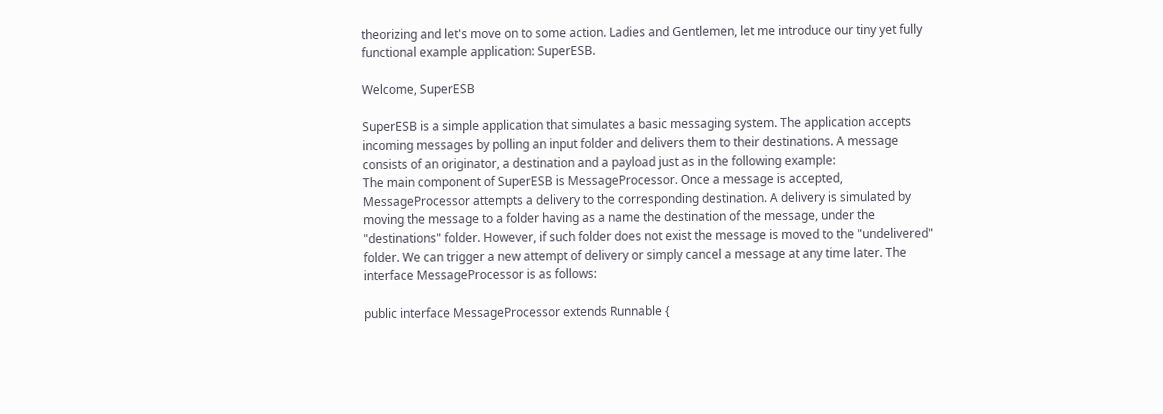theorizing and let's move on to some action. Ladies and Gentlemen, let me introduce our tiny yet fully functional example application: SuperESB.

Welcome, SuperESB

SuperESB is a simple application that simulates a basic messaging system. The application accepts incoming messages by polling an input folder and delivers them to their destinations. A message consists of an originator, a destination and a payload just as in the following example:
The main component of SuperESB is MessageProcessor. Once a message is accepted, MessageProcessor attempts a delivery to the corresponding destination. A delivery is simulated by moving the message to a folder having as a name the destination of the message, under the "destinations" folder. However, if such folder does not exist the message is moved to the "undelivered" folder. We can trigger a new attempt of delivery or simply cancel a message at any time later. The interface MessageProcessor is as follows:

public interface MessageProcessor extends Runnable {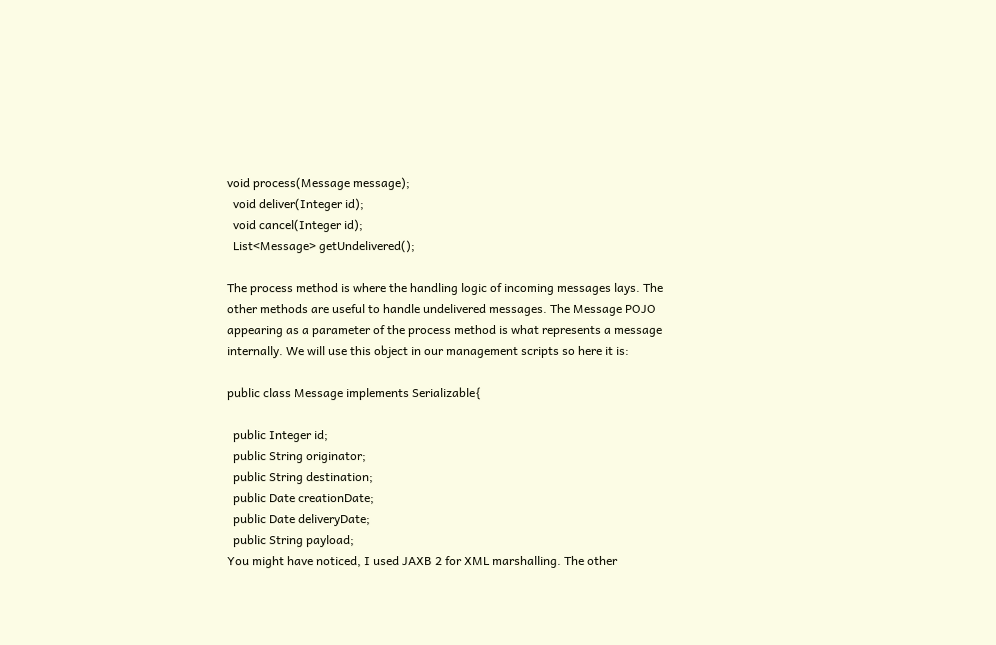void process(Message message);
  void deliver(Integer id);
  void cancel(Integer id);
  List<Message> getUndelivered();

The process method is where the handling logic of incoming messages lays. The other methods are useful to handle undelivered messages. The Message POJO appearing as a parameter of the process method is what represents a message internally. We will use this object in our management scripts so here it is:

public class Message implements Serializable{

  public Integer id;
  public String originator;
  public String destination;
  public Date creationDate;
  public Date deliveryDate;
  public String payload;
You might have noticed, I used JAXB 2 for XML marshalling. The other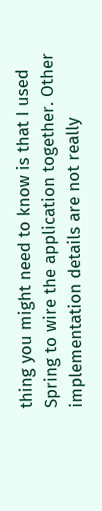thing you might need to know is that I used Spring to wire the application together. Other implementation details are not really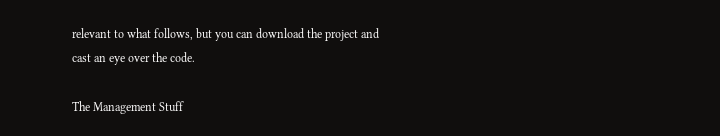relevant to what follows, but you can download the project and cast an eye over the code.

The Management Stuff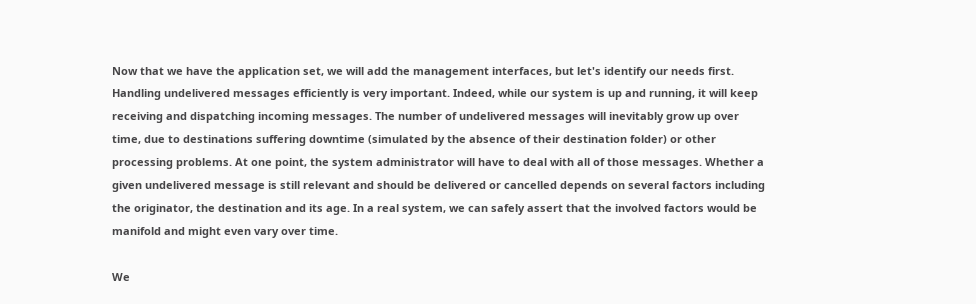Now that we have the application set, we will add the management interfaces, but let's identify our needs first. Handling undelivered messages efficiently is very important. Indeed, while our system is up and running, it will keep receiving and dispatching incoming messages. The number of undelivered messages will inevitably grow up over time, due to destinations suffering downtime (simulated by the absence of their destination folder) or other processing problems. At one point, the system administrator will have to deal with all of those messages. Whether a given undelivered message is still relevant and should be delivered or cancelled depends on several factors including the originator, the destination and its age. In a real system, we can safely assert that the involved factors would be manifold and might even vary over time.

We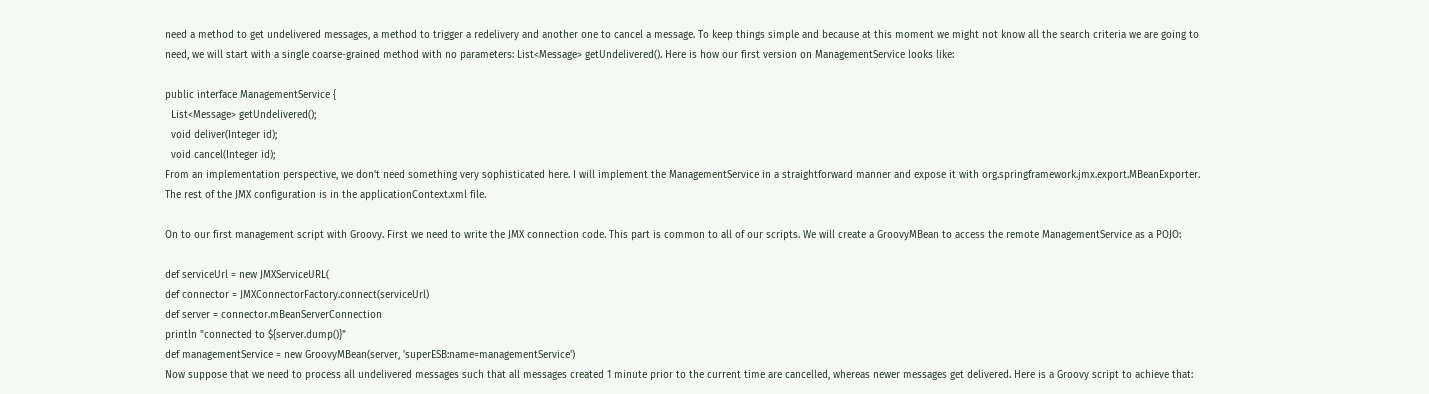need a method to get undelivered messages, a method to trigger a redelivery and another one to cancel a message. To keep things simple and because at this moment we might not know all the search criteria we are going to need, we will start with a single coarse-grained method with no parameters: List<Message> getUndelivered(). Here is how our first version on ManagementService looks like:

public interface ManagementService {
  List<Message> getUndelivered();
  void deliver(Integer id);
  void cancel(Integer id);
From an implementation perspective, we don't need something very sophisticated here. I will implement the ManagementService in a straightforward manner and expose it with org.springframework.jmx.export.MBeanExporter. The rest of the JMX configuration is in the applicationContext.xml file.

On to our first management script with Groovy. First we need to write the JMX connection code. This part is common to all of our scripts. We will create a GroovyMBean to access the remote ManagementService as a POJO:

def serviceUrl = new JMXServiceURL(
def connector = JMXConnectorFactory.connect(serviceUrl)
def server = connector.mBeanServerConnection
println "connected to ${server.dump()}"
def managementService = new GroovyMBean(server, 'superESB:name=managementService')
Now suppose that we need to process all undelivered messages such that all messages created 1 minute prior to the current time are cancelled, whereas newer messages get delivered. Here is a Groovy script to achieve that: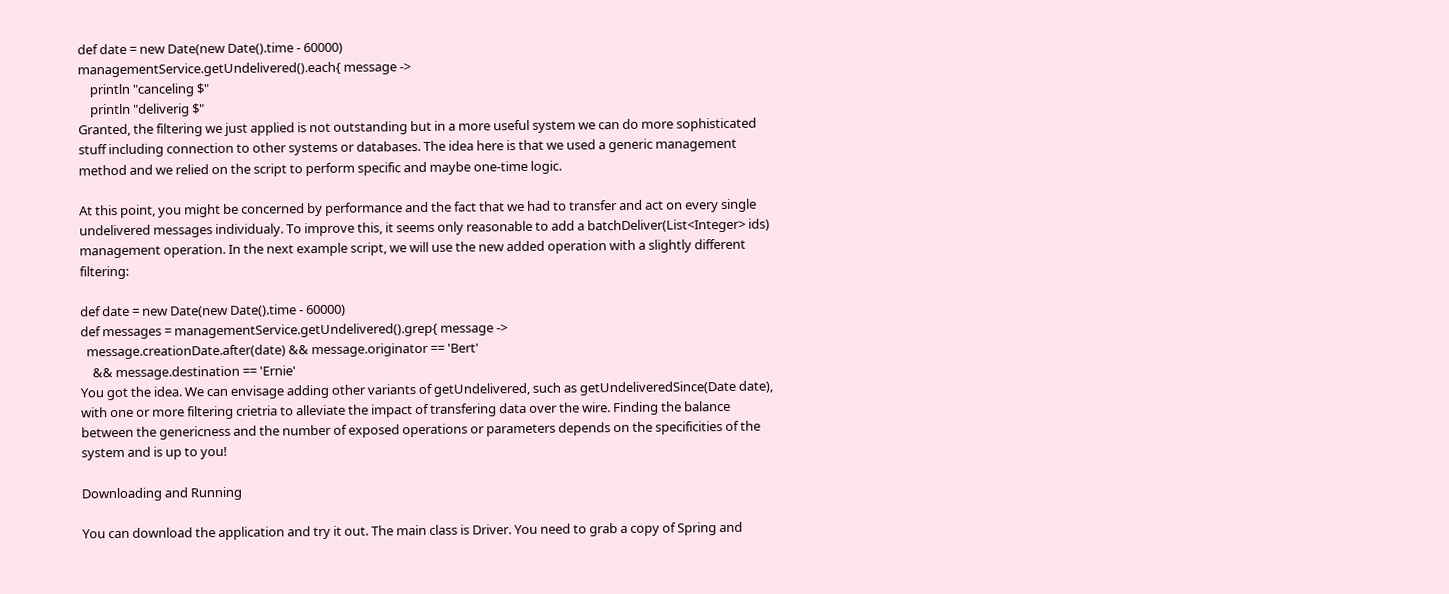def date = new Date(new Date().time - 60000)
managementService.getUndelivered().each{ message ->
    println "canceling $"
    println "deliverig $"
Granted, the filtering we just applied is not outstanding but in a more useful system we can do more sophisticated stuff including connection to other systems or databases. The idea here is that we used a generic management method and we relied on the script to perform specific and maybe one-time logic.

At this point, you might be concerned by performance and the fact that we had to transfer and act on every single undelivered messages individualy. To improve this, it seems only reasonable to add a batchDeliver(List<Integer> ids) management operation. In the next example script, we will use the new added operation with a slightly different filtering:

def date = new Date(new Date().time - 60000)
def messages = managementService.getUndelivered().grep{ message ->
  message.creationDate.after(date) && message.originator == 'Bert'
    && message.destination == 'Ernie'
You got the idea. We can envisage adding other variants of getUndelivered, such as getUndeliveredSince(Date date), with one or more filtering crietria to alleviate the impact of transfering data over the wire. Finding the balance between the genericness and the number of exposed operations or parameters depends on the specificities of the system and is up to you!

Downloading and Running

You can download the application and try it out. The main class is Driver. You need to grab a copy of Spring and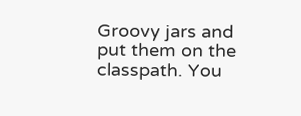Groovy jars and put them on the classpath. You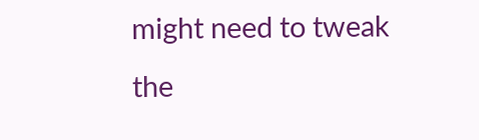might need to tweak the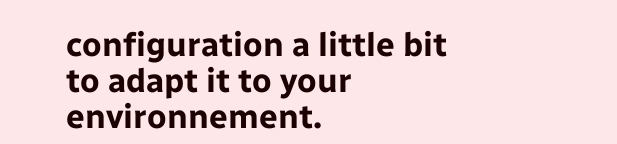configuration a little bit to adapt it to your environnement.